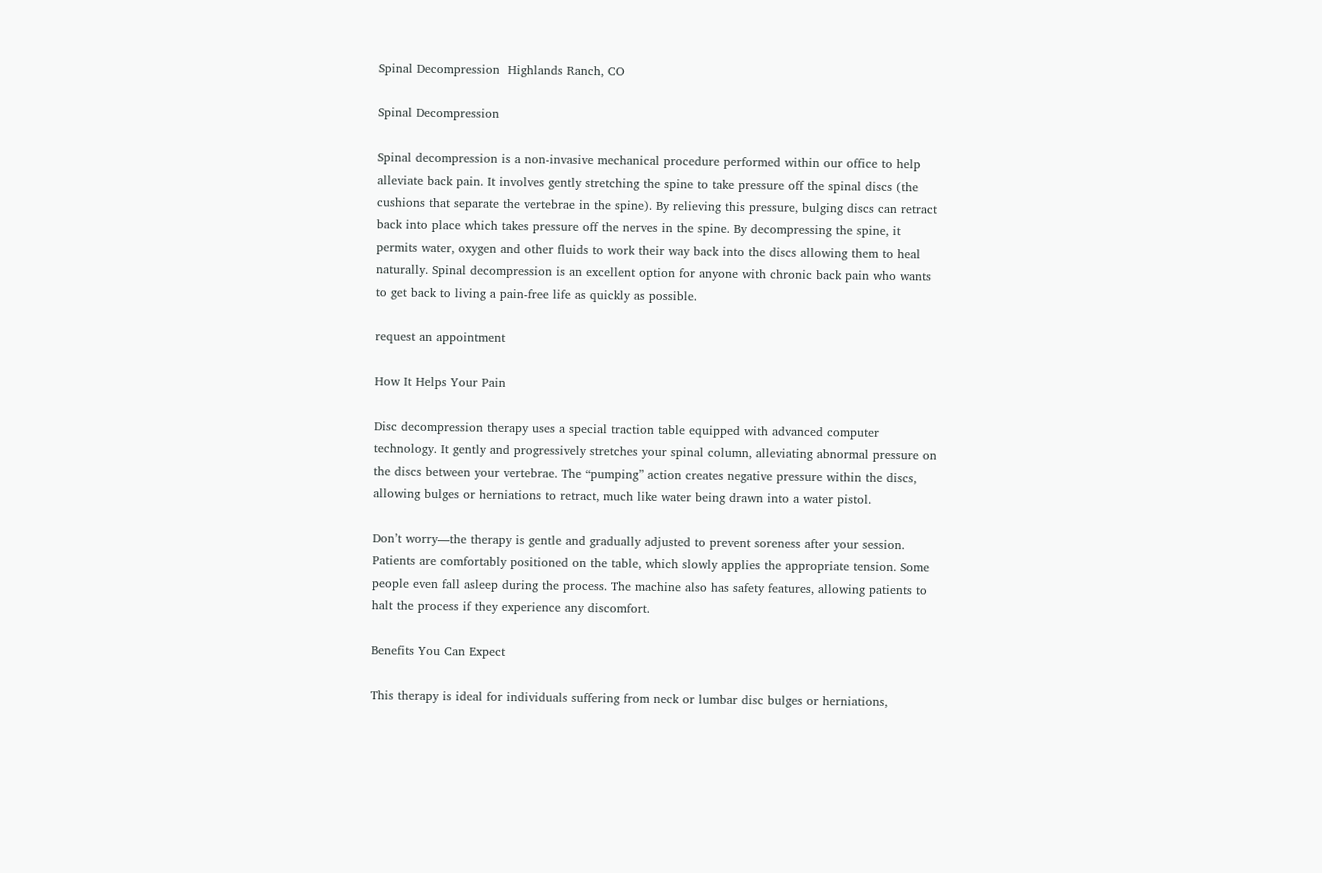Spinal Decompression  Highlands Ranch, CO

Spinal Decompression

Spinal decompression is a non-invasive mechanical procedure performed within our office to help alleviate back pain. It involves gently stretching the spine to take pressure off the spinal discs (the cushions that separate the vertebrae in the spine). By relieving this pressure, bulging discs can retract back into place which takes pressure off the nerves in the spine. By decompressing the spine, it permits water, oxygen and other fluids to work their way back into the discs allowing them to heal naturally. Spinal decompression is an excellent option for anyone with chronic back pain who wants to get back to living a pain-free life as quickly as possible.

request an appointment

How It Helps Your Pain

Disc decompression therapy uses a special traction table equipped with advanced computer technology. It gently and progressively stretches your spinal column, alleviating abnormal pressure on the discs between your vertebrae. The “pumping” action creates negative pressure within the discs, allowing bulges or herniations to retract, much like water being drawn into a water pistol.

Don’t worry—the therapy is gentle and gradually adjusted to prevent soreness after your session. Patients are comfortably positioned on the table, which slowly applies the appropriate tension. Some people even fall asleep during the process. The machine also has safety features, allowing patients to halt the process if they experience any discomfort.

Benefits You Can Expect

This therapy is ideal for individuals suffering from neck or lumbar disc bulges or herniations,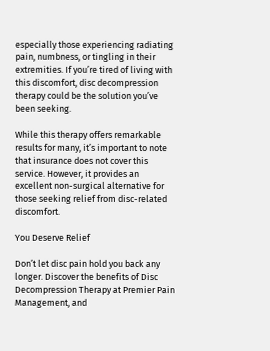especially those experiencing radiating pain, numbness, or tingling in their extremities. If you’re tired of living with this discomfort, disc decompression therapy could be the solution you’ve been seeking.

While this therapy offers remarkable results for many, it’s important to note that insurance does not cover this service. However, it provides an excellent non-surgical alternative for those seeking relief from disc-related discomfort.

You Deserve Relief

Don’t let disc pain hold you back any longer. Discover the benefits of Disc Decompression Therapy at Premier Pain Management, and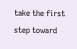take the first step toward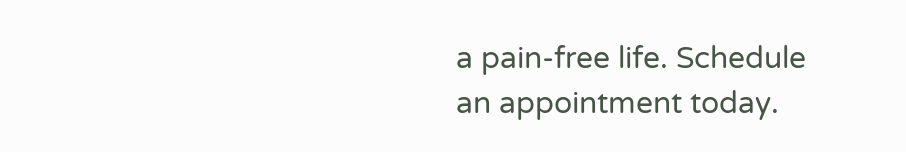a pain-free life. Schedule an appointment today.